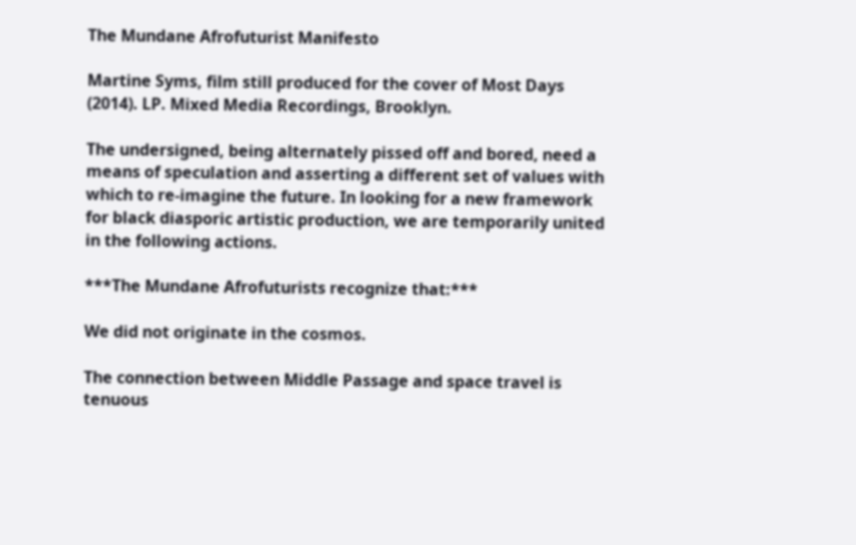The Mundane Afrofuturist Manifesto

Martine Syms, film still produced for the cover of Most Days (2014). LP. Mixed Media Recordings, Brooklyn.

The undersigned, being alternately pissed off and bored, need a means of speculation and asserting a different set of values with which to re-imagine the future. In looking for a new framework for black diasporic artistic production, we are temporarily united in the following actions.

***The Mundane Afrofuturists recognize that:***

We did not originate in the cosmos.

The connection between Middle Passage and space travel is tenuous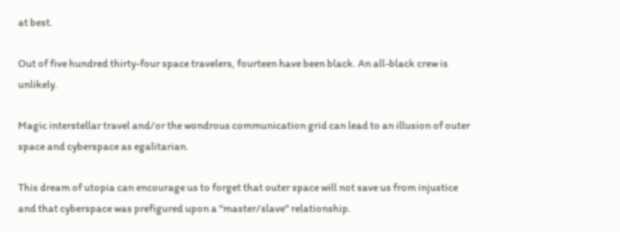at best.

Out of five hundred thirty-four space travelers, fourteen have been black. An all-black crew is unlikely.

Magic interstellar travel and/or the wondrous communication grid can lead to an illusion of outer space and cyberspace as egalitarian.

This dream of utopia can encourage us to forget that outer space will not save us from injustice and that cyberspace was prefigured upon a "master/slave" relationship.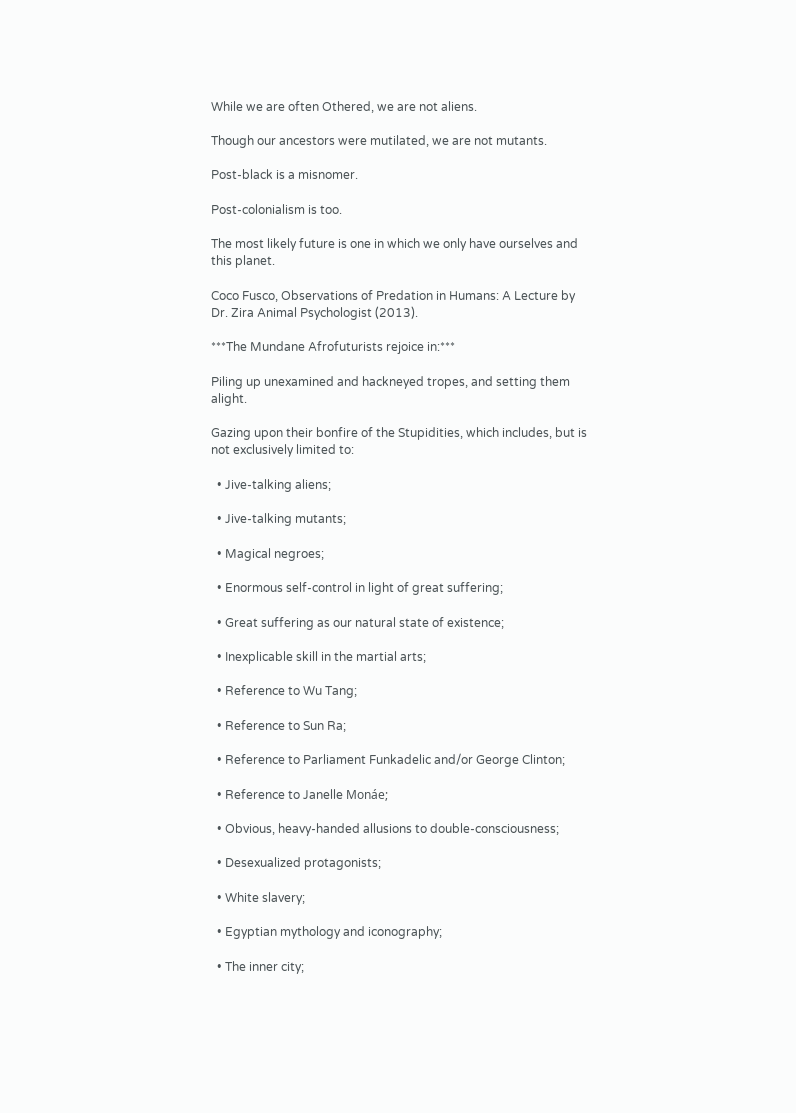While we are often Othered, we are not aliens.

Though our ancestors were mutilated, we are not mutants.

Post-black is a misnomer.

Post-colonialism is too.

The most likely future is one in which we only have ourselves and this planet.

Coco Fusco, Observations of Predation in Humans: A Lecture by Dr. Zira Animal Psychologist (2013).

***The Mundane Afrofuturists rejoice in:***

Piling up unexamined and hackneyed tropes, and setting them alight.

Gazing upon their bonfire of the Stupidities, which includes, but is not exclusively limited to:

  • Jive-talking aliens;

  • Jive-talking mutants;

  • Magical negroes;

  • Enormous self-control in light of great suffering;

  • Great suffering as our natural state of existence;

  • Inexplicable skill in the martial arts;

  • Reference to Wu Tang;

  • Reference to Sun Ra;

  • Reference to Parliament Funkadelic and/or George Clinton;

  • Reference to Janelle Monáe;

  • Obvious, heavy-handed allusions to double-consciousness;

  • Desexualized protagonists;

  • White slavery;

  • Egyptian mythology and iconography;

  • The inner city;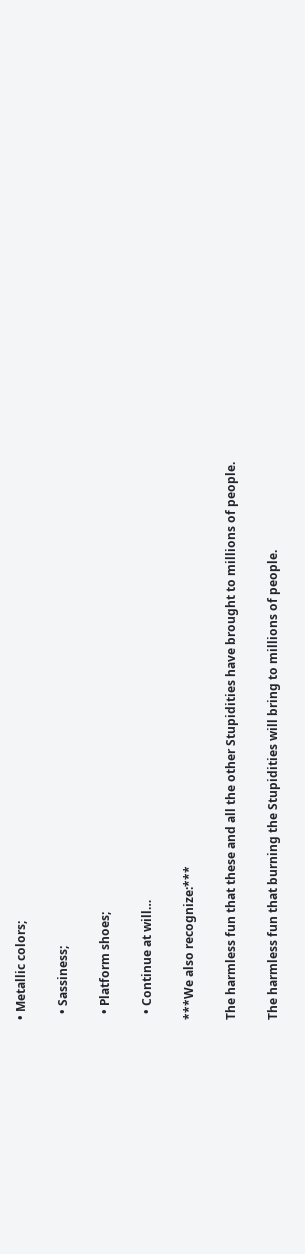• Metallic colors;

  • Sassiness;

  • Platform shoes;

  • Continue at will…

***We also recognize:***

The harmless fun that these and all the other Stupidities have brought to millions of people.

The harmless fun that burning the Stupidities will bring to millions of people.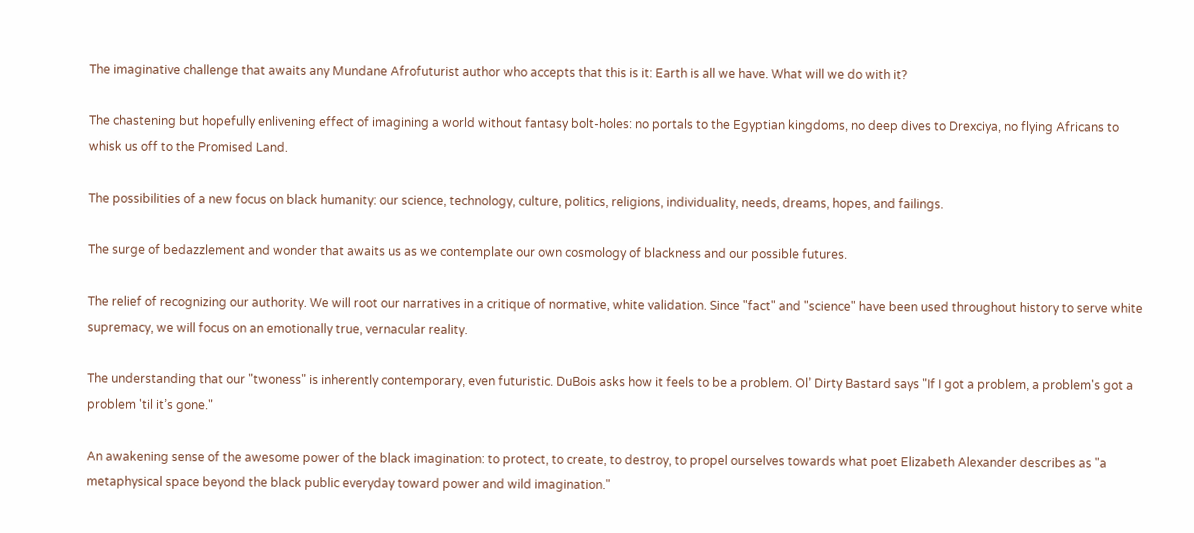The imaginative challenge that awaits any Mundane Afrofuturist author who accepts that this is it: Earth is all we have. What will we do with it?

The chastening but hopefully enlivening effect of imagining a world without fantasy bolt-holes: no portals to the Egyptian kingdoms, no deep dives to Drexciya, no flying Africans to whisk us off to the Promised Land.

The possibilities of a new focus on black humanity: our science, technology, culture, politics, religions, individuality, needs, dreams, hopes, and failings.

The surge of bedazzlement and wonder that awaits us as we contemplate our own cosmology of blackness and our possible futures.

The relief of recognizing our authority. We will root our narratives in a critique of normative, white validation. Since "fact" and "science" have been used throughout history to serve white supremacy, we will focus on an emotionally true, vernacular reality.

The understanding that our "twoness" is inherently contemporary, even futuristic. DuBois asks how it feels to be a problem. Ol’ Dirty Bastard says "If I got a problem, a problem's got a problem 'til it’s gone."

An awakening sense of the awesome power of the black imagination: to protect, to create, to destroy, to propel ourselves towards what poet Elizabeth Alexander describes as "a metaphysical space beyond the black public everyday toward power and wild imagination."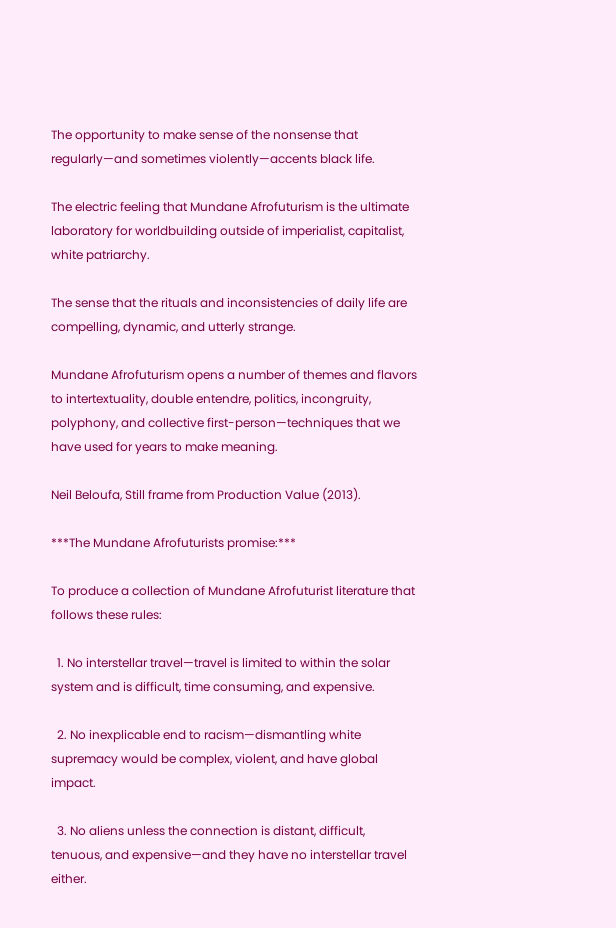The opportunity to make sense of the nonsense that regularly—and sometimes violently—accents black life.

The electric feeling that Mundane Afrofuturism is the ultimate laboratory for worldbuilding outside of imperialist, capitalist, white patriarchy.

The sense that the rituals and inconsistencies of daily life are compelling, dynamic, and utterly strange.

Mundane Afrofuturism opens a number of themes and flavors to intertextuality, double entendre, politics, incongruity, polyphony, and collective first-person—techniques that we have used for years to make meaning.

Neil Beloufa, Still frame from Production Value (2013).

***The Mundane Afrofuturists promise:***

To produce a collection of Mundane Afrofuturist literature that follows these rules:

  1. No interstellar travel—travel is limited to within the solar system and is difficult, time consuming, and expensive.

  2. No inexplicable end to racism—dismantling white supremacy would be complex, violent, and have global impact.

  3. No aliens unless the connection is distant, difficult, tenuous, and expensive—and they have no interstellar travel either.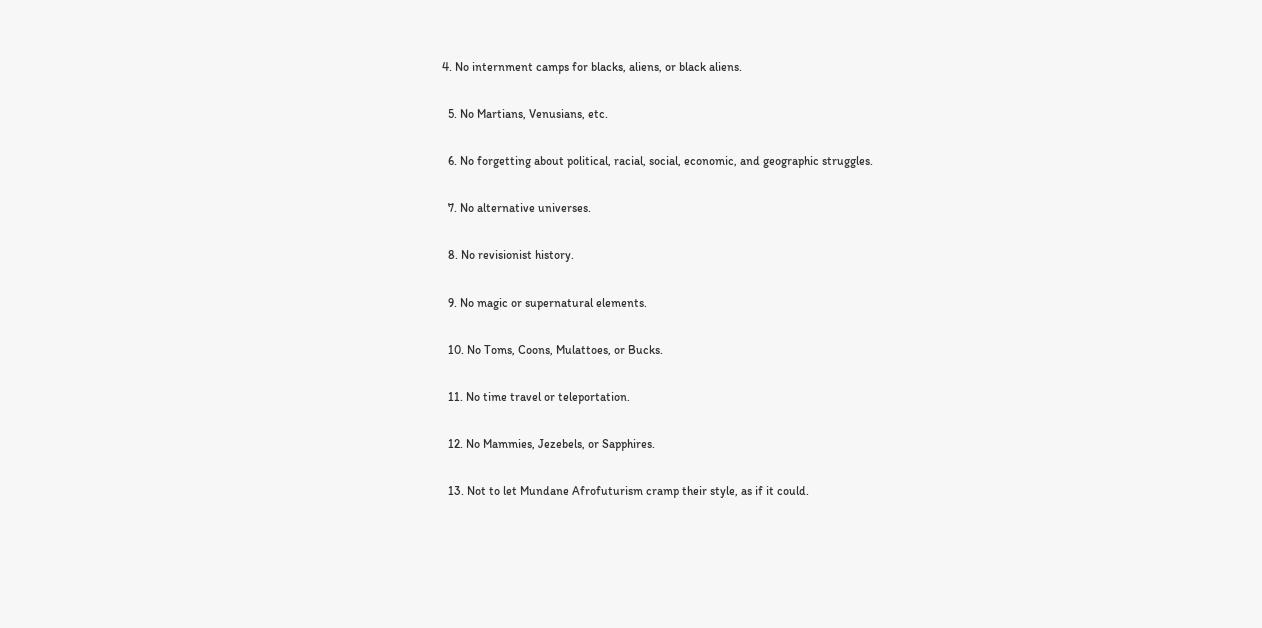4. No internment camps for blacks, aliens, or black aliens.

  5. No Martians, Venusians, etc.

  6. No forgetting about political, racial, social, economic, and geographic struggles.

  7. No alternative universes.

  8. No revisionist history.

  9. No magic or supernatural elements.

  10. No Toms, Coons, Mulattoes, or Bucks.

  11. No time travel or teleportation.

  12. No Mammies, Jezebels, or Sapphires.

  13. Not to let Mundane Afrofuturism cramp their style, as if it could.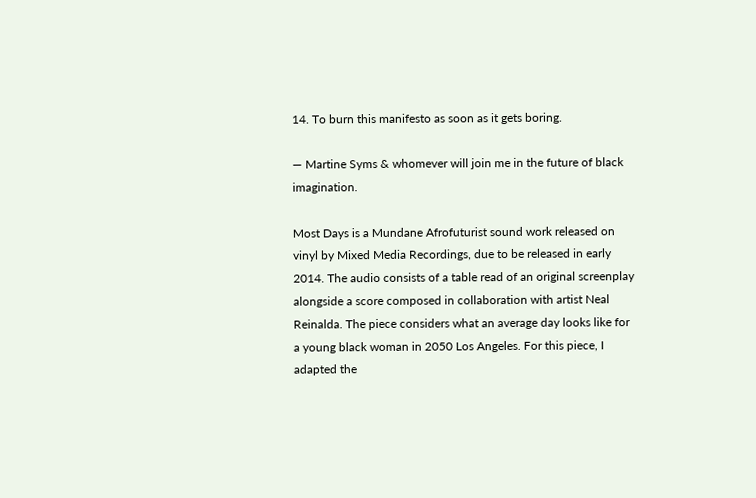14. To burn this manifesto as soon as it gets boring.

— Martine Syms & whomever will join me in the future of black imagination.

Most Days is a Mundane Afrofuturist sound work released on vinyl by Mixed Media Recordings, due to be released in early 2014. The audio consists of a table read of an original screenplay alongside a score composed in collaboration with artist Neal Reinalda. The piece considers what an average day looks like for a young black woman in 2050 Los Angeles. For this piece, I adapted the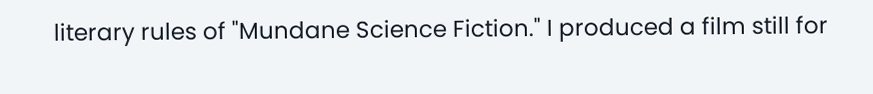literary rules of "Mundane Science Fiction." I produced a film still for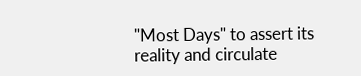"Most Days" to assert its reality and circulate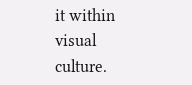it within visual culture.